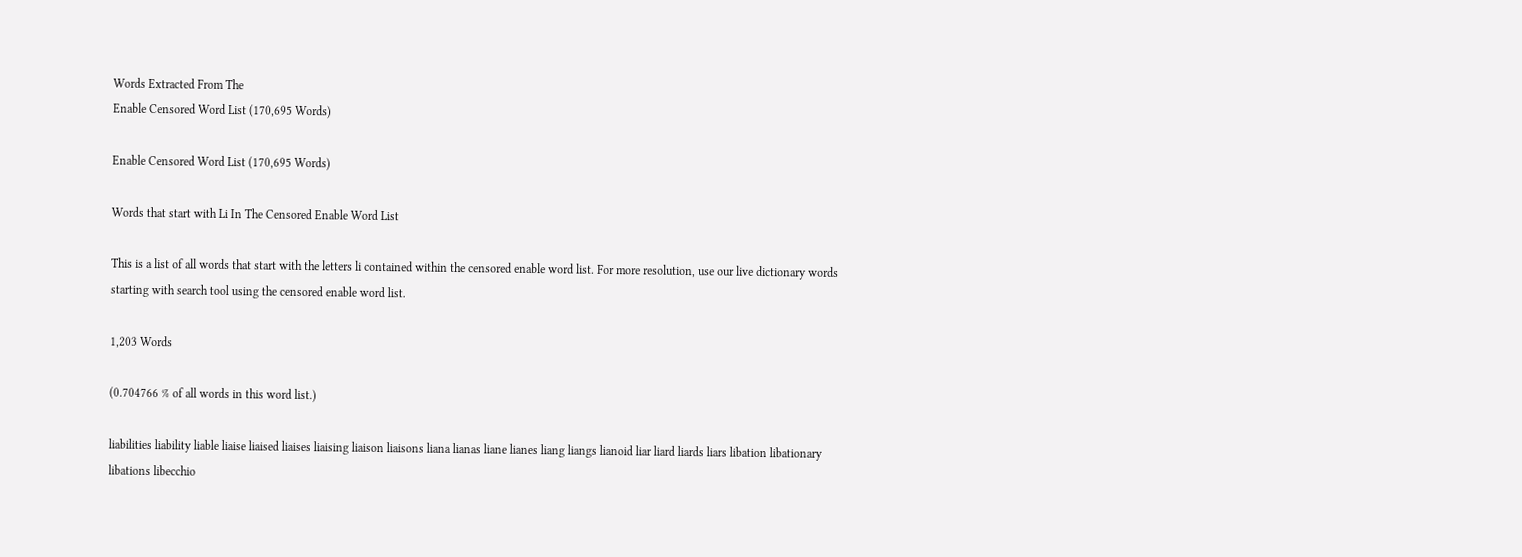Words Extracted From The
Enable Censored Word List (170,695 Words)

Enable Censored Word List (170,695 Words)

Words that start with Li In The Censored Enable Word List

This is a list of all words that start with the letters li contained within the censored enable word list. For more resolution, use our live dictionary words starting with search tool using the censored enable word list.

1,203 Words

(0.704766 % of all words in this word list.)

liabilities liability liable liaise liaised liaises liaising liaison liaisons liana lianas liane lianes liang liangs lianoid liar liard liards liars libation libationary libations libecchio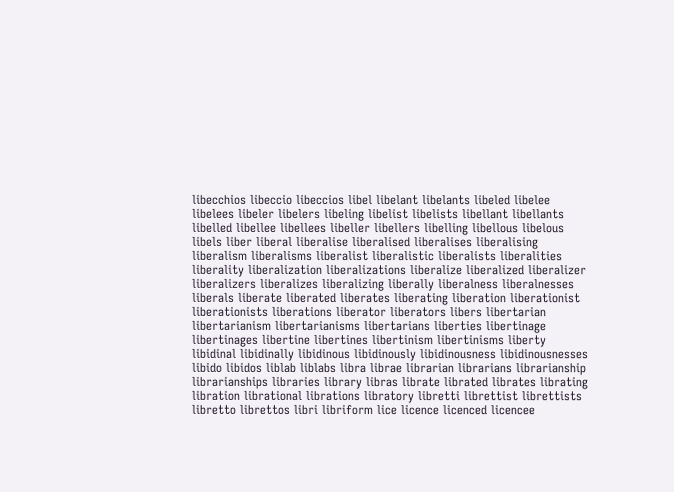libecchios libeccio libeccios libel libelant libelants libeled libelee libelees libeler libelers libeling libelist libelists libellant libellants libelled libellee libellees libeller libellers libelling libellous libelous libels liber liberal liberalise liberalised liberalises liberalising liberalism liberalisms liberalist liberalistic liberalists liberalities liberality liberalization liberalizations liberalize liberalized liberalizer liberalizers liberalizes liberalizing liberally liberalness liberalnesses liberals liberate liberated liberates liberating liberation liberationist liberationists liberations liberator liberators libers libertarian libertarianism libertarianisms libertarians liberties libertinage libertinages libertine libertines libertinism libertinisms liberty libidinal libidinally libidinous libidinously libidinousness libidinousnesses libido libidos liblab liblabs libra librae librarian librarians librarianship librarianships libraries library libras librate librated librates librating libration librational librations libratory libretti librettist librettists libretto librettos libri libriform lice licence licenced licencee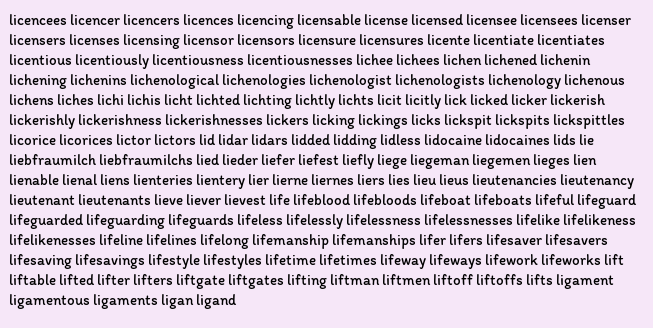licencees licencer licencers licences licencing licensable license licensed licensee licensees licenser licensers licenses licensing licensor licensors licensure licensures licente licentiate licentiates licentious licentiously licentiousness licentiousnesses lichee lichees lichen lichened lichenin lichening lichenins lichenological lichenologies lichenologist lichenologists lichenology lichenous lichens liches lichi lichis licht lichted lichting lichtly lichts licit licitly lick licked licker lickerish lickerishly lickerishness lickerishnesses lickers licking lickings licks lickspit lickspits lickspittles licorice licorices lictor lictors lid lidar lidars lidded lidding lidless lidocaine lidocaines lids lie liebfraumilch liebfraumilchs lied lieder liefer liefest liefly liege liegeman liegemen lieges lien lienable lienal liens lienteries lientery lier lierne liernes liers lies lieu lieus lieutenancies lieutenancy lieutenant lieutenants lieve liever lievest life lifeblood lifebloods lifeboat lifeboats lifeful lifeguard lifeguarded lifeguarding lifeguards lifeless lifelessly lifelessness lifelessnesses lifelike lifelikeness lifelikenesses lifeline lifelines lifelong lifemanship lifemanships lifer lifers lifesaver lifesavers lifesaving lifesavings lifestyle lifestyles lifetime lifetimes lifeway lifeways lifework lifeworks lift liftable lifted lifter lifters liftgate liftgates lifting liftman liftmen liftoff liftoffs lifts ligament ligamentous ligaments ligan ligand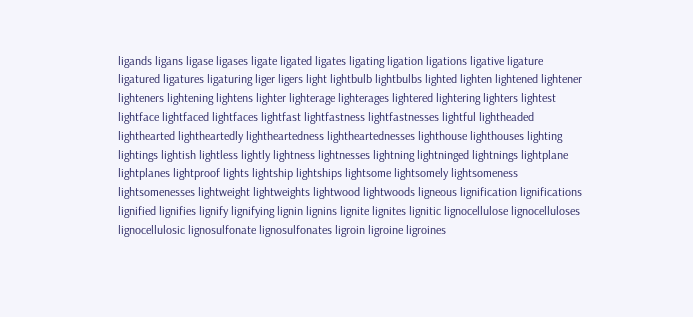ligands ligans ligase ligases ligate ligated ligates ligating ligation ligations ligative ligature ligatured ligatures ligaturing liger ligers light lightbulb lightbulbs lighted lighten lightened lightener lighteners lightening lightens lighter lighterage lighterages lightered lightering lighters lightest lightface lightfaced lightfaces lightfast lightfastness lightfastnesses lightful lightheaded lighthearted lightheartedly lightheartedness lightheartednesses lighthouse lighthouses lighting lightings lightish lightless lightly lightness lightnesses lightning lightninged lightnings lightplane lightplanes lightproof lights lightship lightships lightsome lightsomely lightsomeness lightsomenesses lightweight lightweights lightwood lightwoods ligneous lignification lignifications lignified lignifies lignify lignifying lignin lignins lignite lignites lignitic lignocellulose lignocelluloses lignocellulosic lignosulfonate lignosulfonates ligroin ligroine ligroines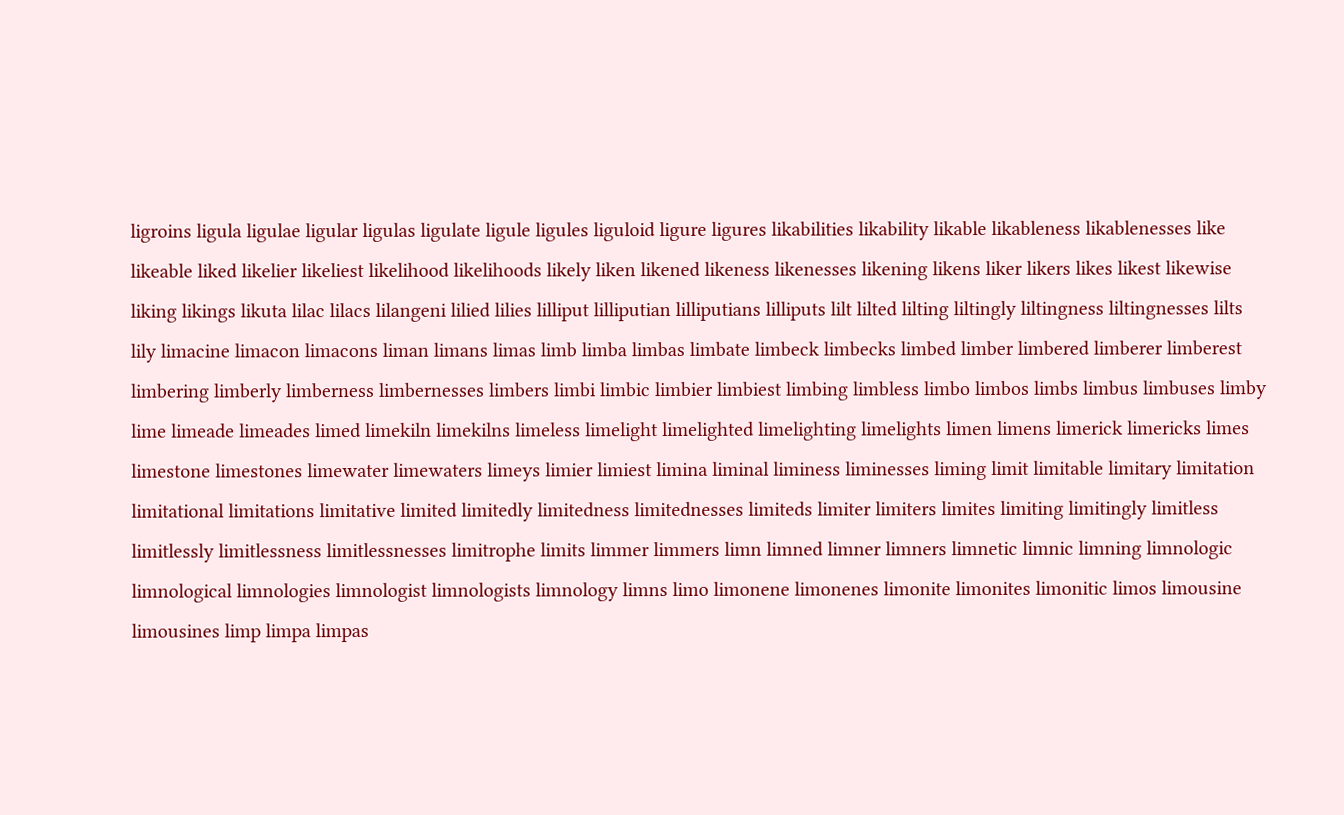ligroins ligula ligulae ligular ligulas ligulate ligule ligules liguloid ligure ligures likabilities likability likable likableness likablenesses like likeable liked likelier likeliest likelihood likelihoods likely liken likened likeness likenesses likening likens liker likers likes likest likewise liking likings likuta lilac lilacs lilangeni lilied lilies lilliput lilliputian lilliputians lilliputs lilt lilted lilting liltingly liltingness liltingnesses lilts lily limacine limacon limacons liman limans limas limb limba limbas limbate limbeck limbecks limbed limber limbered limberer limberest limbering limberly limberness limbernesses limbers limbi limbic limbier limbiest limbing limbless limbo limbos limbs limbus limbuses limby lime limeade limeades limed limekiln limekilns limeless limelight limelighted limelighting limelights limen limens limerick limericks limes limestone limestones limewater limewaters limeys limier limiest limina liminal liminess liminesses liming limit limitable limitary limitation limitational limitations limitative limited limitedly limitedness limitednesses limiteds limiter limiters limites limiting limitingly limitless limitlessly limitlessness limitlessnesses limitrophe limits limmer limmers limn limned limner limners limnetic limnic limning limnologic limnological limnologies limnologist limnologists limnology limns limo limonene limonenes limonite limonites limonitic limos limousine limousines limp limpa limpas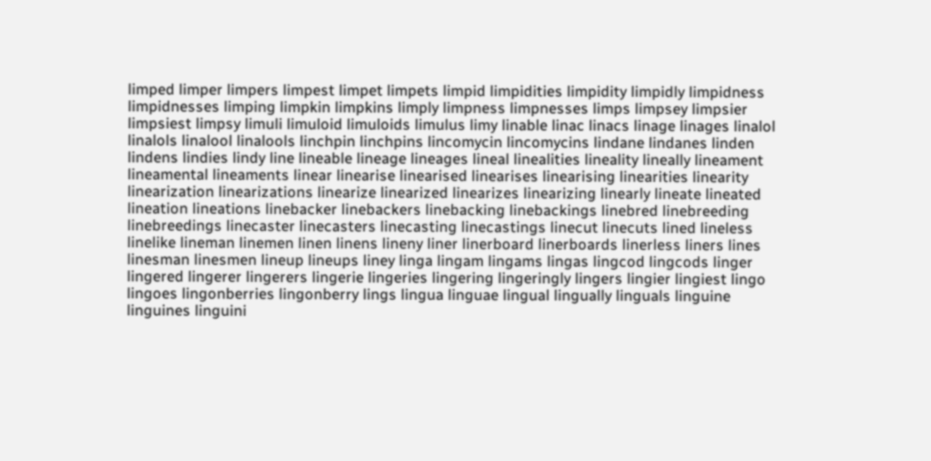limped limper limpers limpest limpet limpets limpid limpidities limpidity limpidly limpidness limpidnesses limping limpkin limpkins limply limpness limpnesses limps limpsey limpsier limpsiest limpsy limuli limuloid limuloids limulus limy linable linac linacs linage linages linalol linalols linalool linalools linchpin linchpins lincomycin lincomycins lindane lindanes linden lindens lindies lindy line lineable lineage lineages lineal linealities lineality lineally lineament lineamental lineaments linear linearise linearised linearises linearising linearities linearity linearization linearizations linearize linearized linearizes linearizing linearly lineate lineated lineation lineations linebacker linebackers linebacking linebackings linebred linebreeding linebreedings linecaster linecasters linecasting linecastings linecut linecuts lined lineless linelike lineman linemen linen linens lineny liner linerboard linerboards linerless liners lines linesman linesmen lineup lineups liney linga lingam lingams lingas lingcod lingcods linger lingered lingerer lingerers lingerie lingeries lingering lingeringly lingers lingier lingiest lingo lingoes lingonberries lingonberry lings lingua linguae lingual lingually linguals linguine linguines linguini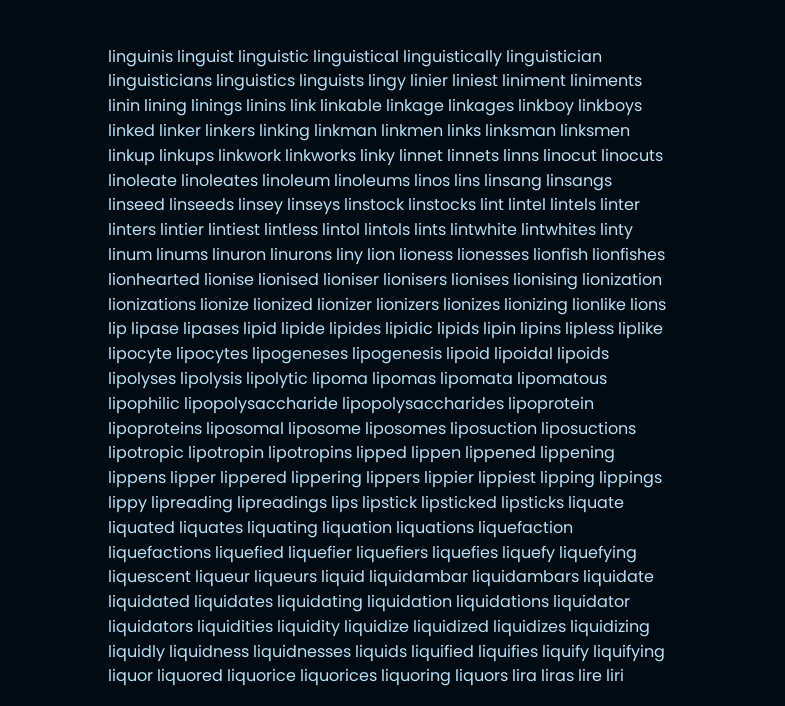linguinis linguist linguistic linguistical linguistically linguistician linguisticians linguistics linguists lingy linier liniest liniment liniments linin lining linings linins link linkable linkage linkages linkboy linkboys linked linker linkers linking linkman linkmen links linksman linksmen linkup linkups linkwork linkworks linky linnet linnets linns linocut linocuts linoleate linoleates linoleum linoleums linos lins linsang linsangs linseed linseeds linsey linseys linstock linstocks lint lintel lintels linter linters lintier lintiest lintless lintol lintols lints lintwhite lintwhites linty linum linums linuron linurons liny lion lioness lionesses lionfish lionfishes lionhearted lionise lionised lioniser lionisers lionises lionising lionization lionizations lionize lionized lionizer lionizers lionizes lionizing lionlike lions lip lipase lipases lipid lipide lipides lipidic lipids lipin lipins lipless liplike lipocyte lipocytes lipogeneses lipogenesis lipoid lipoidal lipoids lipolyses lipolysis lipolytic lipoma lipomas lipomata lipomatous lipophilic lipopolysaccharide lipopolysaccharides lipoprotein lipoproteins liposomal liposome liposomes liposuction liposuctions lipotropic lipotropin lipotropins lipped lippen lippened lippening lippens lipper lippered lippering lippers lippier lippiest lipping lippings lippy lipreading lipreadings lips lipstick lipsticked lipsticks liquate liquated liquates liquating liquation liquations liquefaction liquefactions liquefied liquefier liquefiers liquefies liquefy liquefying liquescent liqueur liqueurs liquid liquidambar liquidambars liquidate liquidated liquidates liquidating liquidation liquidations liquidator liquidators liquidities liquidity liquidize liquidized liquidizes liquidizing liquidly liquidness liquidnesses liquids liquified liquifies liquify liquifying liquor liquored liquorice liquorices liquoring liquors lira liras lire liri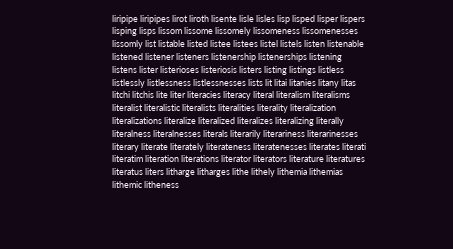liripipe liripipes lirot liroth lisente lisle lisles lisp lisped lisper lispers lisping lisps lissom lissome lissomely lissomeness lissomenesses lissomly list listable listed listee listees listel listels listen listenable listened listener listeners listenership listenerships listening listens lister listerioses listeriosis listers listing listings listless listlessly listlessness listlessnesses lists lit litai litanies litany litas litchi litchis lite liter literacies literacy literal literalism literalisms literalist literalistic literalists literalities literality literalization literalizations literalize literalized literalizes literalizing literally literalness literalnesses literals literarily literariness literarinesses literary literate literately literateness literatenesses literates literati literatim literation literations literator literators literature literatures literatus liters litharge litharges lithe lithely lithemia lithemias lithemic litheness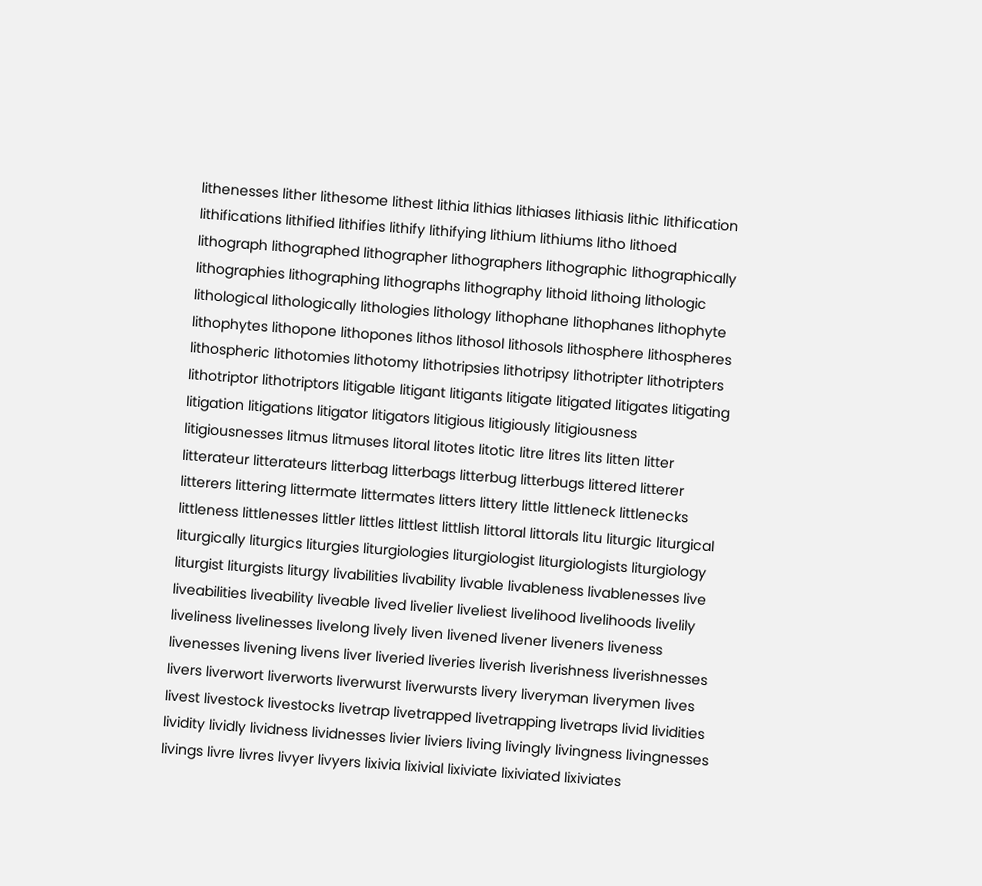lithenesses lither lithesome lithest lithia lithias lithiases lithiasis lithic lithification lithifications lithified lithifies lithify lithifying lithium lithiums litho lithoed lithograph lithographed lithographer lithographers lithographic lithographically lithographies lithographing lithographs lithography lithoid lithoing lithologic lithological lithologically lithologies lithology lithophane lithophanes lithophyte lithophytes lithopone lithopones lithos lithosol lithosols lithosphere lithospheres lithospheric lithotomies lithotomy lithotripsies lithotripsy lithotripter lithotripters lithotriptor lithotriptors litigable litigant litigants litigate litigated litigates litigating litigation litigations litigator litigators litigious litigiously litigiousness litigiousnesses litmus litmuses litoral litotes litotic litre litres lits litten litter litterateur litterateurs litterbag litterbags litterbug litterbugs littered litterer litterers littering littermate littermates litters littery little littleneck littlenecks littleness littlenesses littler littles littlest littlish littoral littorals litu liturgic liturgical liturgically liturgics liturgies liturgiologies liturgiologist liturgiologists liturgiology liturgist liturgists liturgy livabilities livability livable livableness livablenesses live liveabilities liveability liveable lived livelier liveliest livelihood livelihoods livelily liveliness livelinesses livelong lively liven livened livener liveners liveness livenesses livening livens liver liveried liveries liverish liverishness liverishnesses livers liverwort liverworts liverwurst liverwursts livery liveryman liverymen lives livest livestock livestocks livetrap livetrapped livetrapping livetraps livid lividities lividity lividly lividness lividnesses livier liviers living livingly livingness livingnesses livings livre livres livyer livyers lixivia lixivial lixiviate lixiviated lixiviates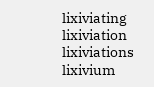lixiviating lixiviation lixiviations lixivium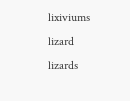lixiviums lizard lizards